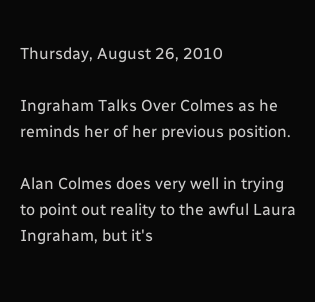Thursday, August 26, 2010

Ingraham Talks Over Colmes as he reminds her of her previous position.

Alan Colmes does very well in trying to point out reality to the awful Laura Ingraham, but it's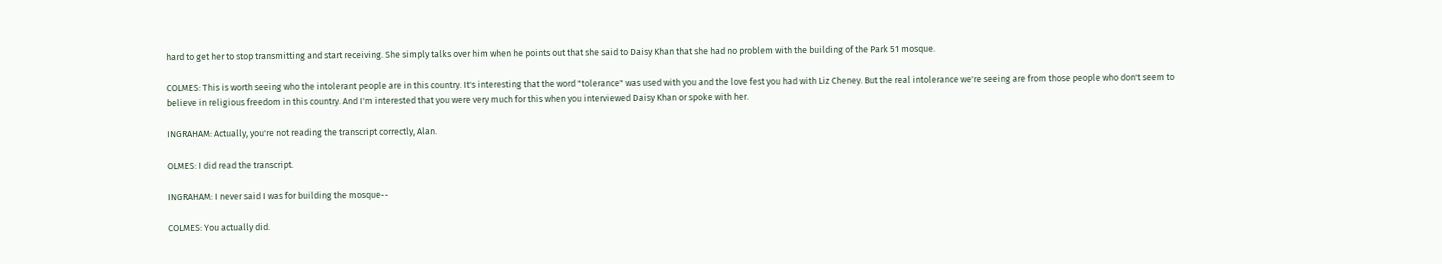hard to get her to stop transmitting and start receiving. She simply talks over him when he points out that she said to Daisy Khan that she had no problem with the building of the Park 51 mosque.

COLMES: This is worth seeing who the intolerant people are in this country. It's interesting that the word "tolerance" was used with you and the love fest you had with Liz Cheney. But the real intolerance we're seeing are from those people who don't seem to believe in religious freedom in this country. And I'm interested that you were very much for this when you interviewed Daisy Khan or spoke with her.

INGRAHAM: Actually, you're not reading the transcript correctly, Alan.

OLMES: I did read the transcript.

INGRAHAM: I never said I was for building the mosque--

COLMES: You actually did.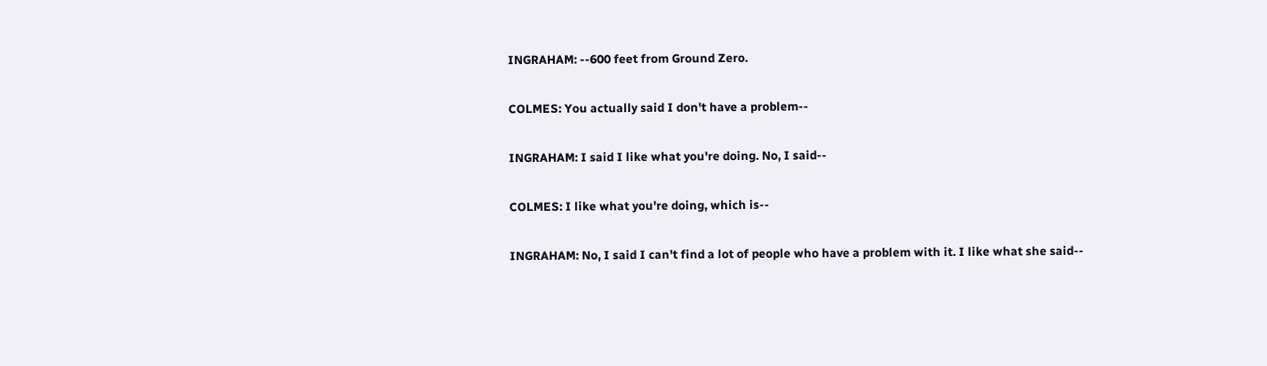INGRAHAM: --600 feet from Ground Zero.

COLMES: You actually said I don't have a problem--

INGRAHAM: I said I like what you're doing. No, I said--

COLMES: I like what you're doing, which is--

INGRAHAM: No, I said I can't find a lot of people who have a problem with it. I like what she said--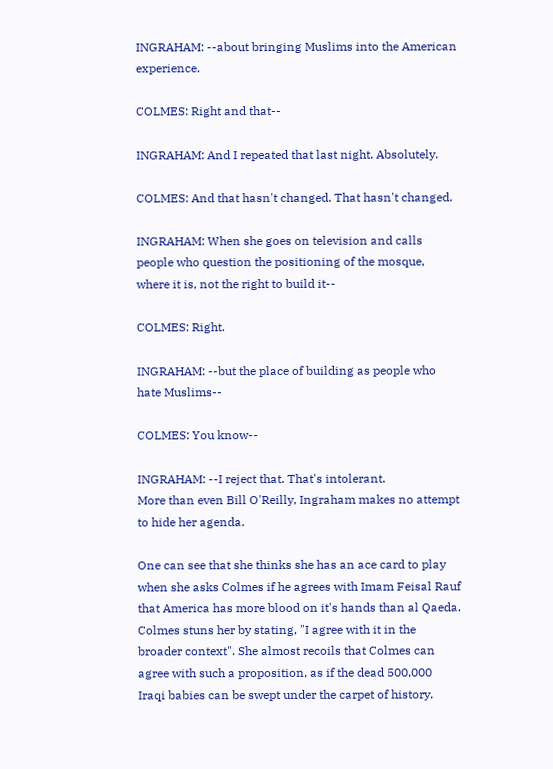INGRAHAM: --about bringing Muslims into the American experience.

COLMES: Right and that--

INGRAHAM: And I repeated that last night. Absolutely.

COLMES: And that hasn't changed. That hasn't changed.

INGRAHAM: When she goes on television and calls people who question the positioning of the mosque, where it is, not the right to build it--

COLMES: Right.

INGRAHAM: --but the place of building as people who hate Muslims--

COLMES: You know--

INGRAHAM: --I reject that. That's intolerant.
More than even Bill O'Reilly, Ingraham makes no attempt to hide her agenda.

One can see that she thinks she has an ace card to play when she asks Colmes if he agrees with Imam Feisal Rauf that America has more blood on it's hands than al Qaeda. Colmes stuns her by stating, "I agree with it in the broader context". She almost recoils that Colmes can agree with such a proposition, as if the dead 500,000 Iraqi babies can be swept under the carpet of history.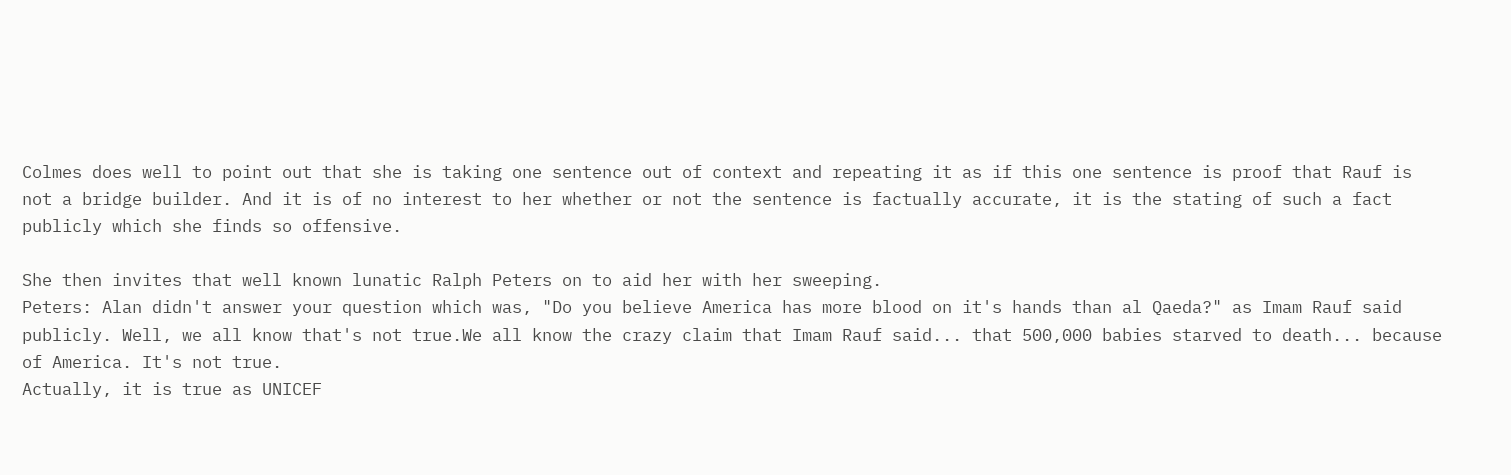Colmes does well to point out that she is taking one sentence out of context and repeating it as if this one sentence is proof that Rauf is not a bridge builder. And it is of no interest to her whether or not the sentence is factually accurate, it is the stating of such a fact publicly which she finds so offensive.

She then invites that well known lunatic Ralph Peters on to aid her with her sweeping.
Peters: Alan didn't answer your question which was, "Do you believe America has more blood on it's hands than al Qaeda?" as Imam Rauf said publicly. Well, we all know that's not true.We all know the crazy claim that Imam Rauf said... that 500,000 babies starved to death... because of America. It's not true.
Actually, it is true as UNICEF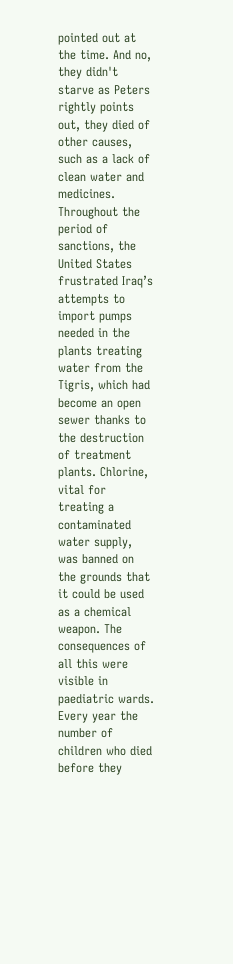pointed out at the time. And no, they didn't starve as Peters rightly points out, they died of other causes, such as a lack of clean water and medicines.
Throughout the period of sanctions, the United States frustrated Iraq’s attempts to import pumps needed in the plants treating water from the Tigris, which had become an open sewer thanks to the destruction of treatment plants. Chlorine, vital for treating a contaminated water supply, was banned on the grounds that it could be used as a chemical weapon. The consequences of all this were visible in paediatric wards. Every year the number of children who died before they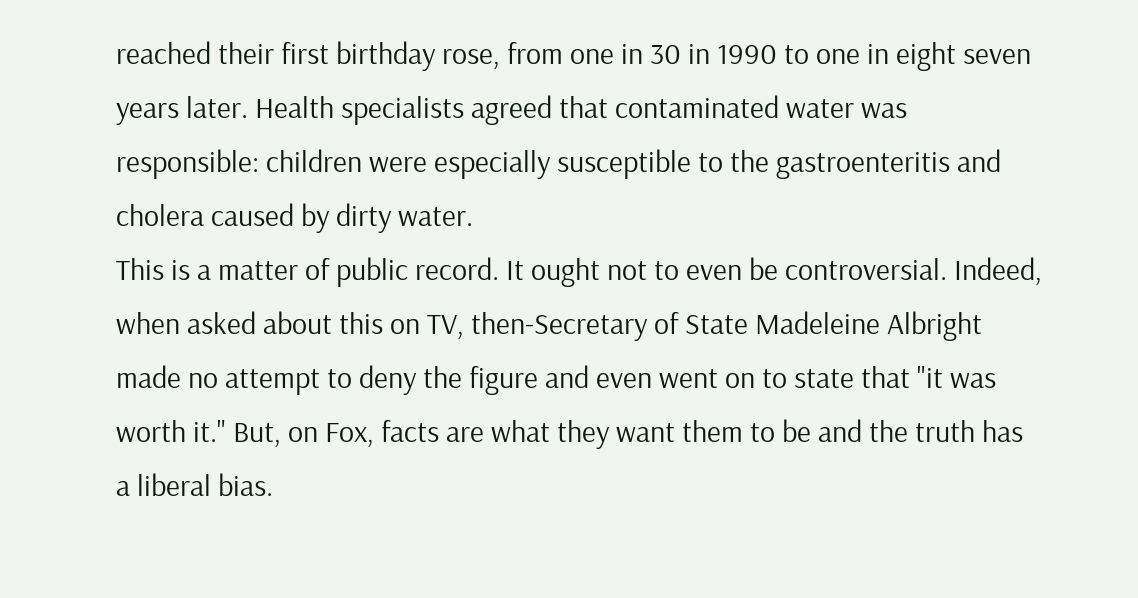reached their first birthday rose, from one in 30 in 1990 to one in eight seven years later. Health specialists agreed that contaminated water was responsible: children were especially susceptible to the gastroenteritis and cholera caused by dirty water.
This is a matter of public record. It ought not to even be controversial. Indeed, when asked about this on TV, then-Secretary of State Madeleine Albright made no attempt to deny the figure and even went on to state that "it was worth it." But, on Fox, facts are what they want them to be and the truth has a liberal bias.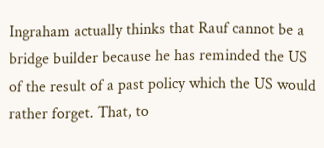Ingraham actually thinks that Rauf cannot be a bridge builder because he has reminded the US of the result of a past policy which the US would rather forget. That, to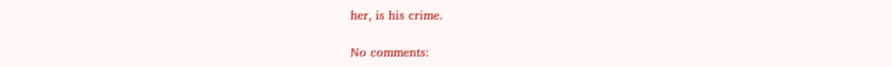her, is his crime.

No comments: